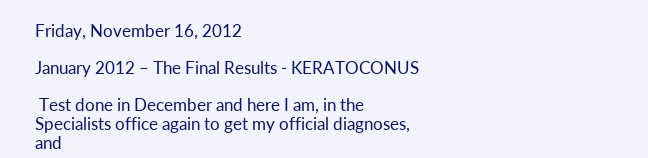Friday, November 16, 2012

January 2012 – The Final Results - KERATOCONUS

 Test done in December and here I am, in the Specialists office again to get my official diagnoses, and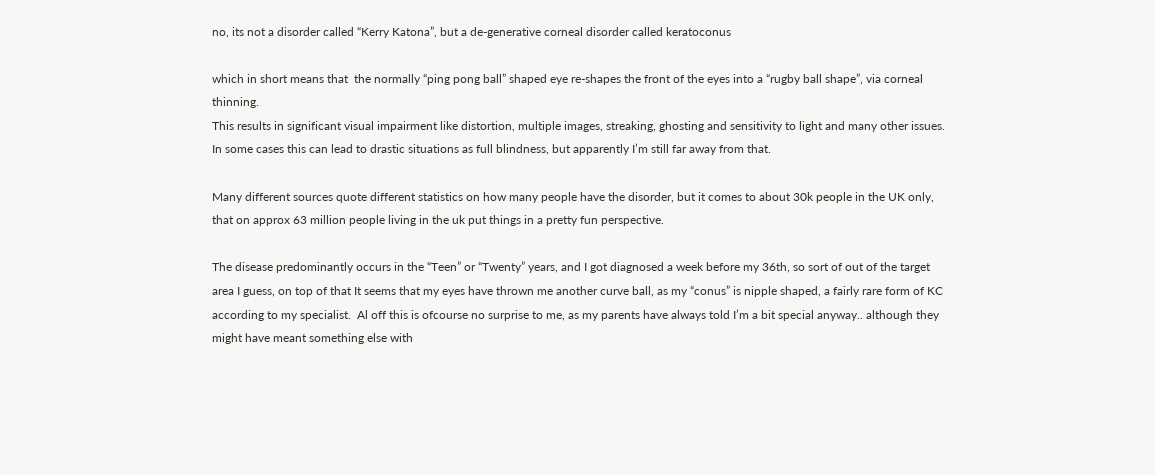no, its not a disorder called “Kerry Katona”, but a de-generative corneal disorder called keratoconus

which in short means that  the normally “ping pong ball” shaped eye re-shapes the front of the eyes into a “rugby ball shape”, via corneal thinning.
This results in significant visual impairment like distortion, multiple images, streaking, ghosting and sensitivity to light and many other issues. In some cases this can lead to drastic situations as full blindness, but apparently I’m still far away from that.

Many different sources quote different statistics on how many people have the disorder, but it comes to about 30k people in the UK only, that on approx 63 million people living in the uk put things in a pretty fun perspective.

The disease predominantly occurs in the “Teen” or “Twenty” years, and I got diagnosed a week before my 36th, so sort of out of the target area I guess, on top of that It seems that my eyes have thrown me another curve ball, as my “conus” is nipple shaped, a fairly rare form of KC according to my specialist.  Al off this is ofcourse no surprise to me, as my parents have always told I’m a bit special anyway.. although they might have meant something else with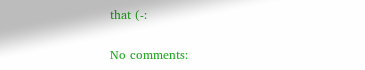that (-:

No comments: